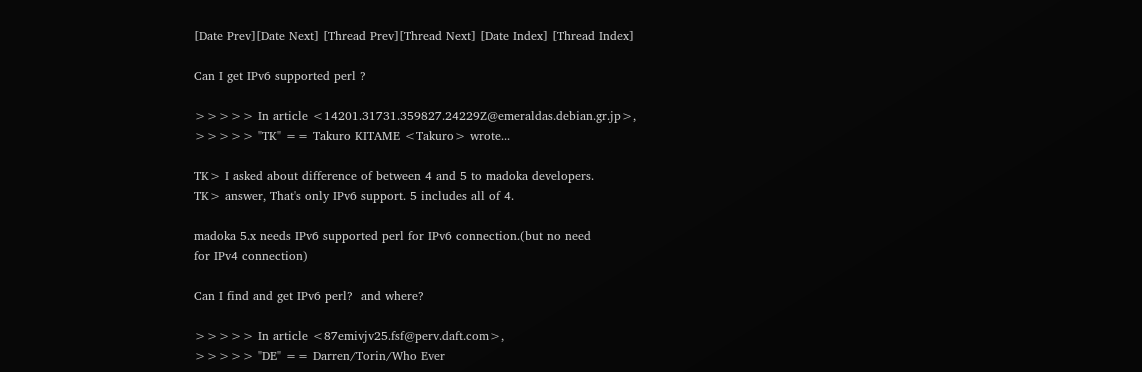[Date Prev][Date Next] [Thread Prev][Thread Next] [Date Index] [Thread Index]

Can I get IPv6 supported perl ?

>>>>> In article <14201.31731.359827.24229Z@emeraldas.debian.gr.jp>,
>>>>> "TK" == Takuro KITAME <Takuro> wrote...

TK> I asked about difference of between 4 and 5 to madoka developers.
TK> answer, That's only IPv6 support. 5 includes all of 4.

madoka 5.x needs IPv6 supported perl for IPv6 connection.(but no need
for IPv4 connection)

Can I find and get IPv6 perl?  and where?

>>>>> In article <87emivjv25.fsf@perv.daft.com>,
>>>>> "DE" == Darren/Torin/Who Ever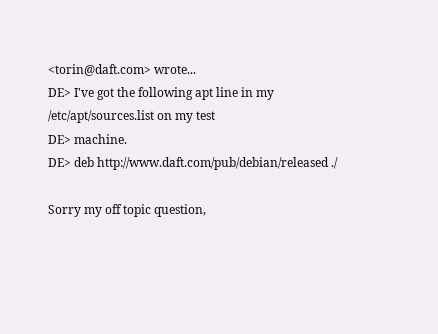<torin@daft.com> wrote...
DE> I've got the following apt line in my /etc/apt/sources.list on my test
DE> machine.
DE> deb http://www.daft.com/pub/debian/released ./

Sorry my off topic question,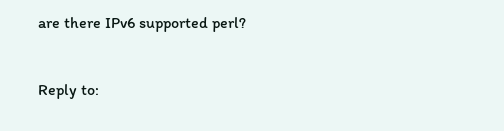are there IPv6 supported perl?


Reply to: